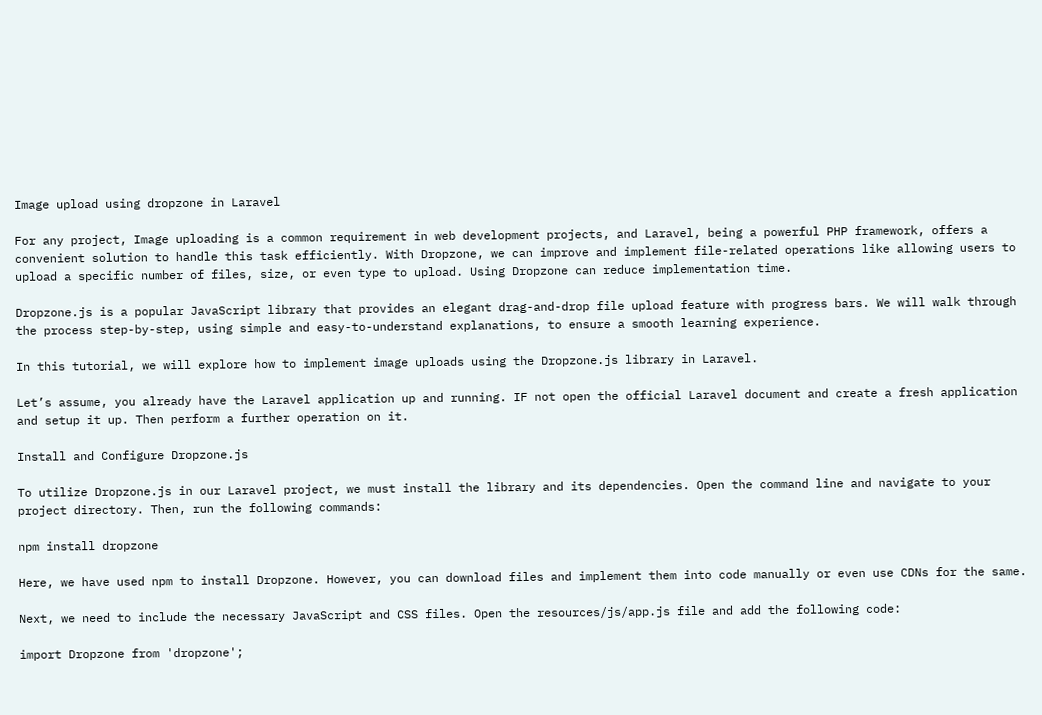Image upload using dropzone in Laravel

For any project, Image uploading is a common requirement in web development projects, and Laravel, being a powerful PHP framework, offers a convenient solution to handle this task efficiently. With Dropzone, we can improve and implement file-related operations like allowing users to upload a specific number of files, size, or even type to upload. Using Dropzone can reduce implementation time.

Dropzone.js is a popular JavaScript library that provides an elegant drag-and-drop file upload feature with progress bars. We will walk through the process step-by-step, using simple and easy-to-understand explanations, to ensure a smooth learning experience.

In this tutorial, we will explore how to implement image uploads using the Dropzone.js library in Laravel.

Let’s assume, you already have the Laravel application up and running. IF not open the official Laravel document and create a fresh application and setup it up. Then perform a further operation on it.

Install and Configure Dropzone.js

To utilize Dropzone.js in our Laravel project, we must install the library and its dependencies. Open the command line and navigate to your project directory. Then, run the following commands:

npm install dropzone

Here, we have used npm to install Dropzone. However, you can download files and implement them into code manually or even use CDNs for the same.

Next, we need to include the necessary JavaScript and CSS files. Open the resources/js/app.js file and add the following code:

import Dropzone from 'dropzone';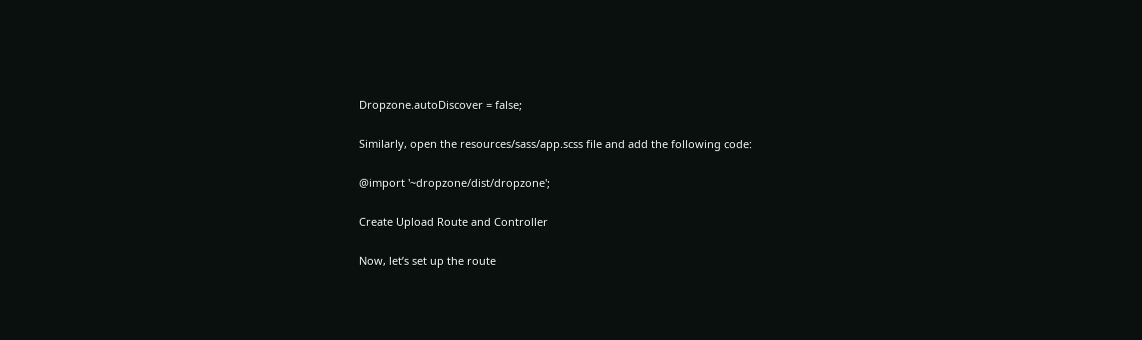Dropzone.autoDiscover = false;

Similarly, open the resources/sass/app.scss file and add the following code:

@import '~dropzone/dist/dropzone';

Create Upload Route and Controller

Now, let’s set up the route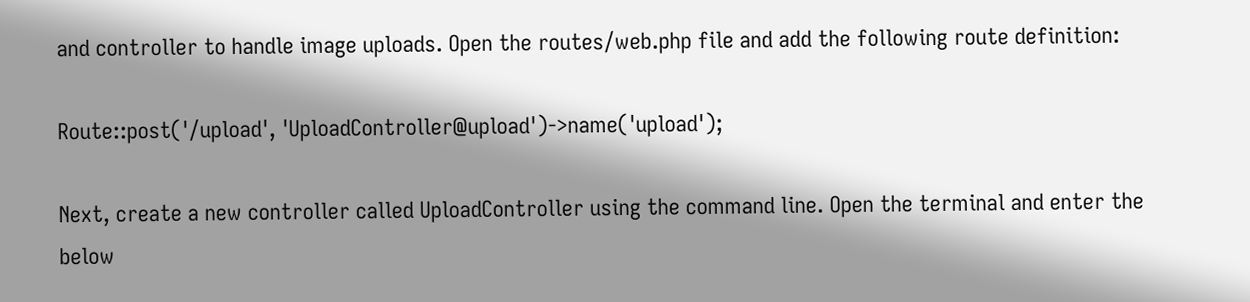and controller to handle image uploads. Open the routes/web.php file and add the following route definition:

Route::post('/upload', 'UploadController@upload')->name('upload');

Next, create a new controller called UploadController using the command line. Open the terminal and enter the below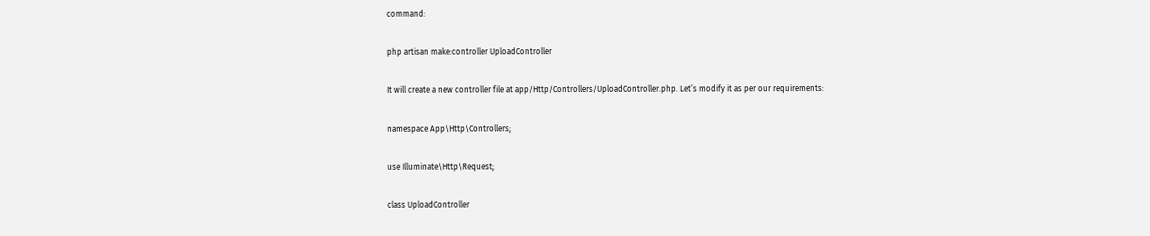command:

php artisan make:controller UploadController

It will create a new controller file at app/Http/Controllers/UploadController.php. Let’s modify it as per our requirements:

namespace App\Http\Controllers;

use Illuminate\Http\Request;

class UploadController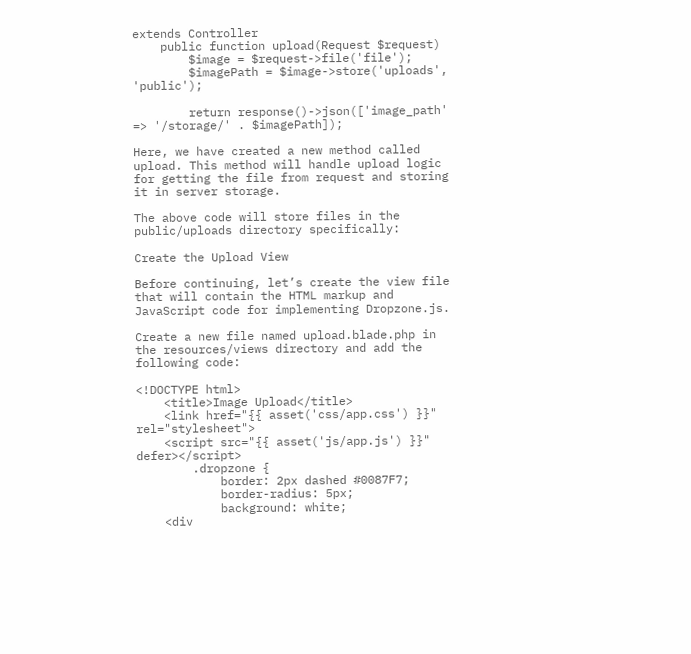extends Controller
    public function upload(Request $request)
        $image = $request->file('file');
        $imagePath = $image->store('uploads', 'public');

        return response()->json(['image_path' => '/storage/' . $imagePath]);

Here, we have created a new method called upload. This method will handle upload logic for getting the file from request and storing it in server storage.

The above code will store files in the public/uploads directory specifically:

Create the Upload View

Before continuing, let’s create the view file that will contain the HTML markup and JavaScript code for implementing Dropzone.js.

Create a new file named upload.blade.php in the resources/views directory and add the following code:

<!DOCTYPE html>
    <title>Image Upload</title>
    <link href="{{ asset('css/app.css') }}" rel="stylesheet">
    <script src="{{ asset('js/app.js') }}" defer></script>
        .dropzone {
            border: 2px dashed #0087F7;
            border-radius: 5px;
            background: white;
    <div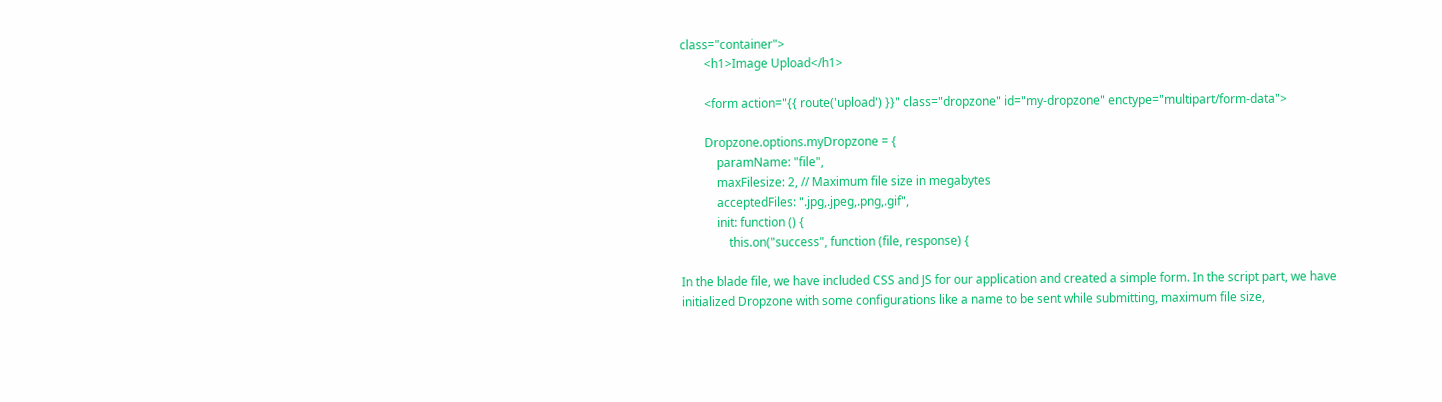class="container">
        <h1>Image Upload</h1>

        <form action="{{ route('upload') }}" class="dropzone" id="my-dropzone" enctype="multipart/form-data">

        Dropzone.options.myDropzone = {
            paramName: "file",
            maxFilesize: 2, // Maximum file size in megabytes
            acceptedFiles: ".jpg,.jpeg,.png,.gif",
            init: function () {
                this.on("success", function (file, response) {

In the blade file, we have included CSS and JS for our application and created a simple form. In the script part, we have initialized Dropzone with some configurations like a name to be sent while submitting, maximum file size,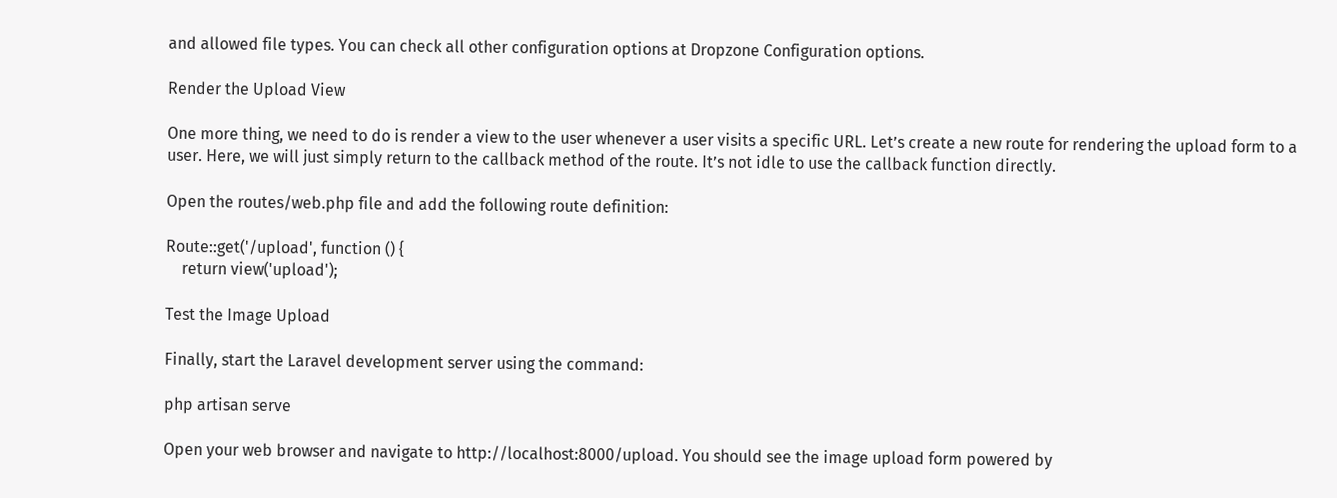and allowed file types. You can check all other configuration options at Dropzone Configuration options.

Render the Upload View

One more thing, we need to do is render a view to the user whenever a user visits a specific URL. Let’s create a new route for rendering the upload form to a user. Here, we will just simply return to the callback method of the route. It’s not idle to use the callback function directly.

Open the routes/web.php file and add the following route definition:

Route::get('/upload', function () {
    return view('upload');

Test the Image Upload

Finally, start the Laravel development server using the command:

php artisan serve

Open your web browser and navigate to http://localhost:8000/upload. You should see the image upload form powered by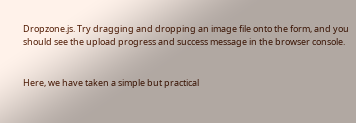Dropzone.js. Try dragging and dropping an image file onto the form, and you should see the upload progress and success message in the browser console.


Here, we have taken a simple but practical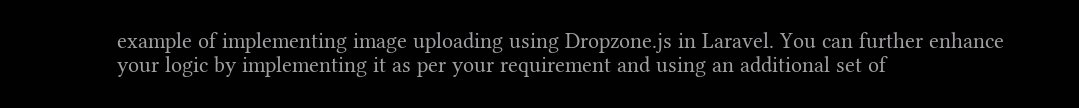example of implementing image uploading using Dropzone.js in Laravel. You can further enhance your logic by implementing it as per your requirement and using an additional set of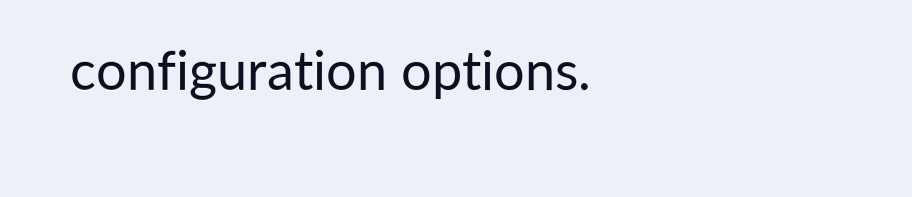configuration options.